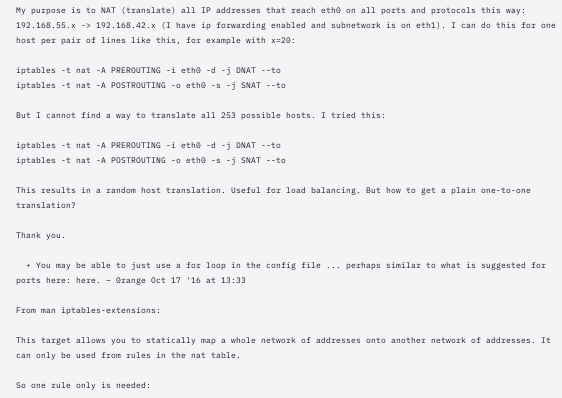My purpose is to NAT (translate) all IP addresses that reach eth0 on all ports and protocols this way: 192.168.55.x -> 192.168.42.x (I have ip forwarding enabled and subnetwork is on eth1). I can do this for one host per pair of lines like this, for example with x=20:

iptables -t nat -A PREROUTING -i eth0 -d -j DNAT --to
iptables -t nat -A POSTROUTING -o eth0 -s -j SNAT --to

But I cannot find a way to translate all 253 possible hosts. I tried this:

iptables -t nat -A PREROUTING -i eth0 -d -j DNAT --to
iptables -t nat -A POSTROUTING -o eth0 -s -j SNAT --to

This results in a random host translation. Useful for load balancing. But how to get a plain one-to-one translation?

Thank you.

  • You may be able to just use a for loop in the config file ... perhaps similar to what is suggested for ports here: here. – 0range Oct 17 '16 at 13:33

From man iptables-extensions:

This target allows you to statically map a whole network of addresses onto another network of addresses. It can only be used from rules in the nat table.

So one rule only is needed: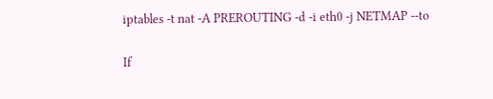iptables -t nat -A PREROUTING -d -i eth0 -j NETMAP --to

If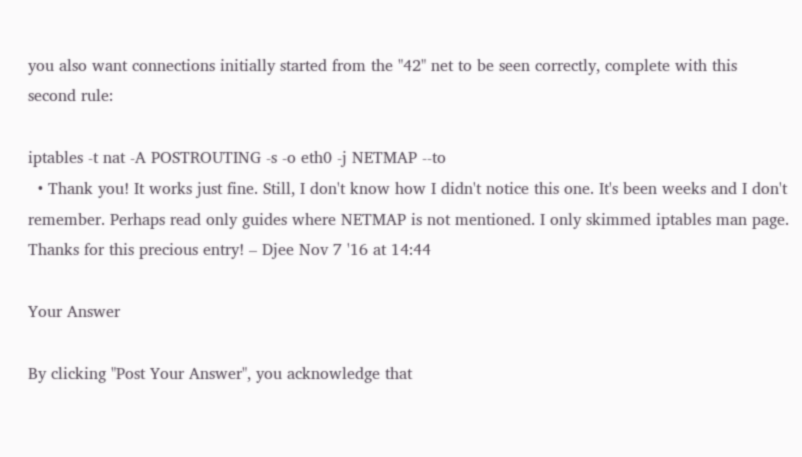you also want connections initially started from the "42" net to be seen correctly, complete with this second rule:

iptables -t nat -A POSTROUTING -s -o eth0 -j NETMAP --to
  • Thank you! It works just fine. Still, I don't know how I didn't notice this one. It's been weeks and I don't remember. Perhaps read only guides where NETMAP is not mentioned. I only skimmed iptables man page. Thanks for this precious entry! – Djee Nov 7 '16 at 14:44

Your Answer

By clicking "Post Your Answer", you acknowledge that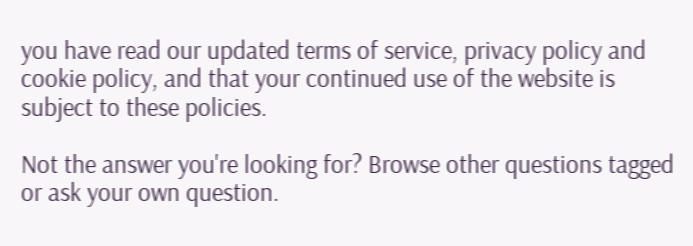you have read our updated terms of service, privacy policy and cookie policy, and that your continued use of the website is subject to these policies.

Not the answer you're looking for? Browse other questions tagged or ask your own question.